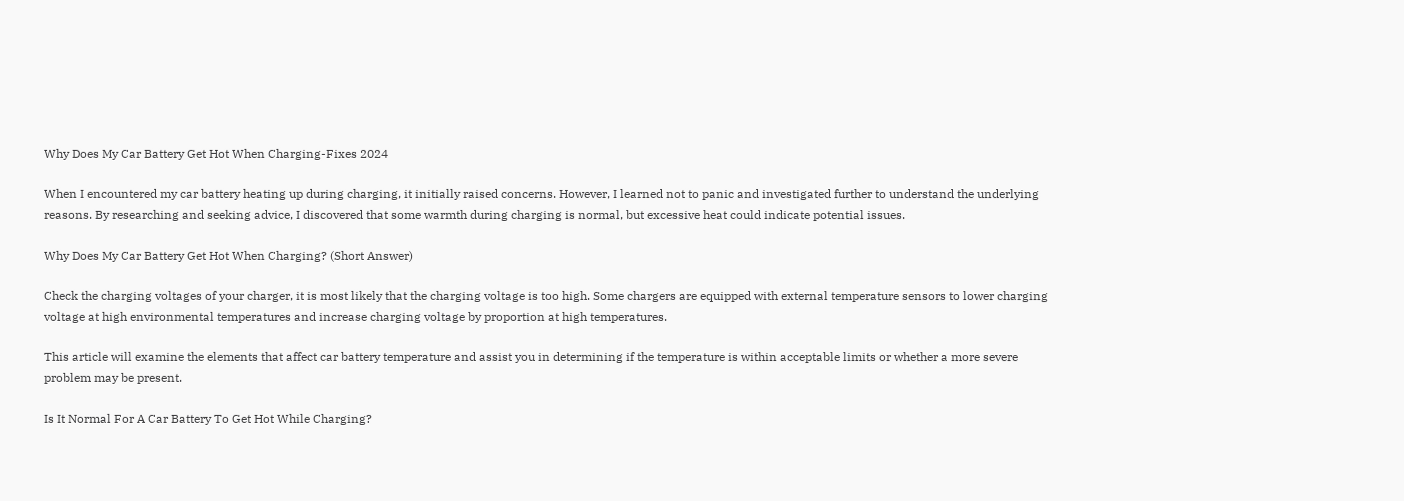Why Does My Car Battery Get Hot When Charging-Fixes 2024

When I encountered my car battery heating up during charging, it initially raised concerns. However, I learned not to panic and investigated further to understand the underlying reasons. By researching and seeking advice, I discovered that some warmth during charging is normal, but excessive heat could indicate potential issues.

Why Does My Car Battery Get Hot When Charging? (Short Answer)

Check the charging voltages of your charger, it is most likely that the charging voltage is too high. Some chargers are equipped with external temperature sensors to lower charging voltage at high environmental temperatures and increase charging voltage by proportion at high temperatures.

This article will examine the elements that affect car battery temperature and assist you in determining if the temperature is within acceptable limits or whether a more severe problem may be present.

Is It Normal For A Car Battery To Get Hot While Charging?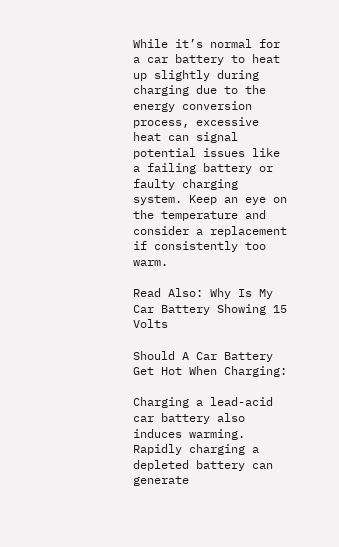While it’s normal for a car battery to heat up slightly during charging due to the energy conversion process, excessive heat can signal potential issues like a failing battery or faulty charging system. Keep an eye on the temperature and consider a replacement if consistently too warm.

Read Also: Why Is My Car Battery Showing 15 Volts

Should A Car Battery Get Hot When Charging:

Charging a lead-acid car battery also induces warming. Rapidly charging a depleted battery can generate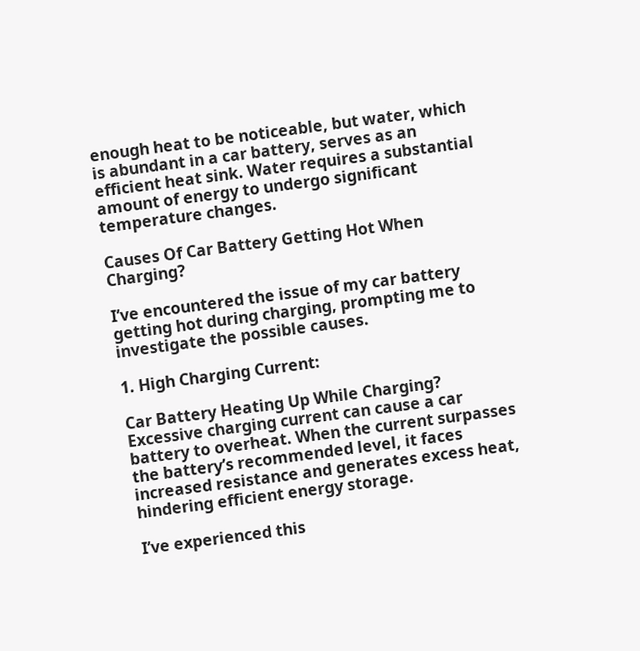enough heat to be noticeable, but water, which is abundant in a car battery, serves as an efficient heat sink. Water requires a substantial amount of energy to undergo significant temperature changes.

Causes Of Car Battery Getting Hot When Charging?

I’ve encountered the issue of my car battery getting hot during charging, prompting me to investigate the possible causes.

1. High Charging Current:

Car Battery Heating Up While Charging? Excessive charging current can cause a car battery to overheat. When the current surpasses the battery’s recommended level, it faces increased resistance and generates excess heat, hindering efficient energy storage.

I’ve experienced this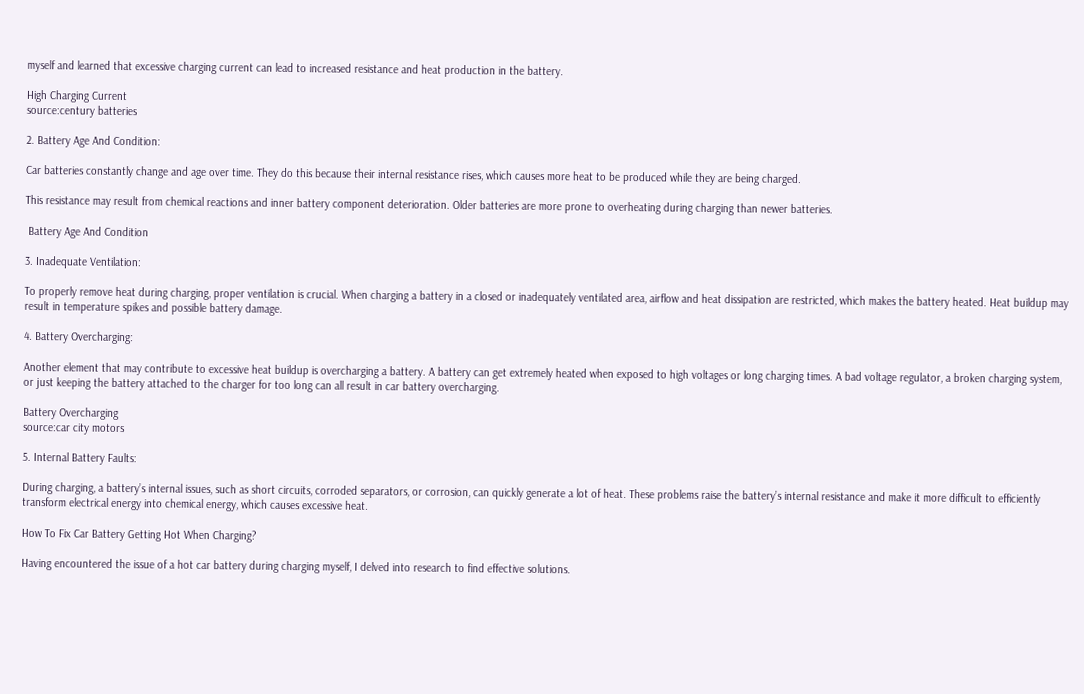myself and learned that excessive charging current can lead to increased resistance and heat production in the battery.

High Charging Current
source:century batteries

2. Battery Age And Condition:

Car batteries constantly change and age over time. They do this because their internal resistance rises, which causes more heat to be produced while they are being charged.

This resistance may result from chemical reactions and inner battery component deterioration. Older batteries are more prone to overheating during charging than newer batteries.

 Battery Age And Condition

3. Inadequate Ventilation:

To properly remove heat during charging, proper ventilation is crucial. When charging a battery in a closed or inadequately ventilated area, airflow and heat dissipation are restricted, which makes the battery heated. Heat buildup may result in temperature spikes and possible battery damage.

4. Battery Overcharging:

Another element that may contribute to excessive heat buildup is overcharging a battery. A battery can get extremely heated when exposed to high voltages or long charging times. A bad voltage regulator, a broken charging system, or just keeping the battery attached to the charger for too long can all result in car battery overcharging.

Battery Overcharging
source:car city motors

5. Internal Battery Faults:

During charging, a battery’s internal issues, such as short circuits, corroded separators, or corrosion, can quickly generate a lot of heat. These problems raise the battery’s internal resistance and make it more difficult to efficiently transform electrical energy into chemical energy, which causes excessive heat.

How To Fix Car Battery Getting Hot When Charging?

Having encountered the issue of a hot car battery during charging myself, I delved into research to find effective solutions.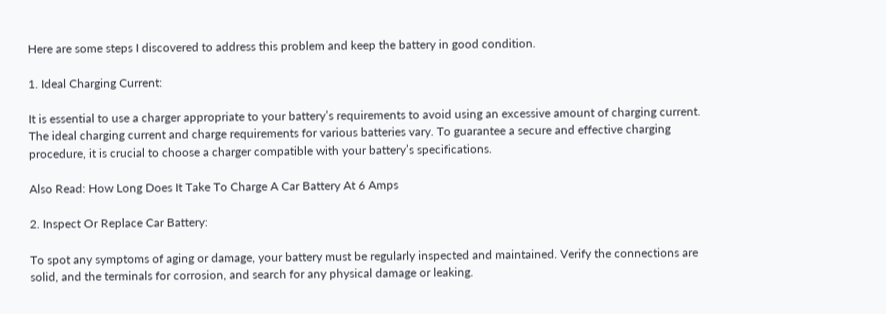Here are some steps I discovered to address this problem and keep the battery in good condition.

1. Ideal Charging Current:

It is essential to use a charger appropriate to your battery’s requirements to avoid using an excessive amount of charging current. The ideal charging current and charge requirements for various batteries vary. To guarantee a secure and effective charging procedure, it is crucial to choose a charger compatible with your battery’s specifications.

Also Read: How Long Does It Take To Charge A Car Battery At 6 Amps

2. Inspect Or Replace Car Battery:

To spot any symptoms of aging or damage, your battery must be regularly inspected and maintained. Verify the connections are solid, and the terminals for corrosion, and search for any physical damage or leaking.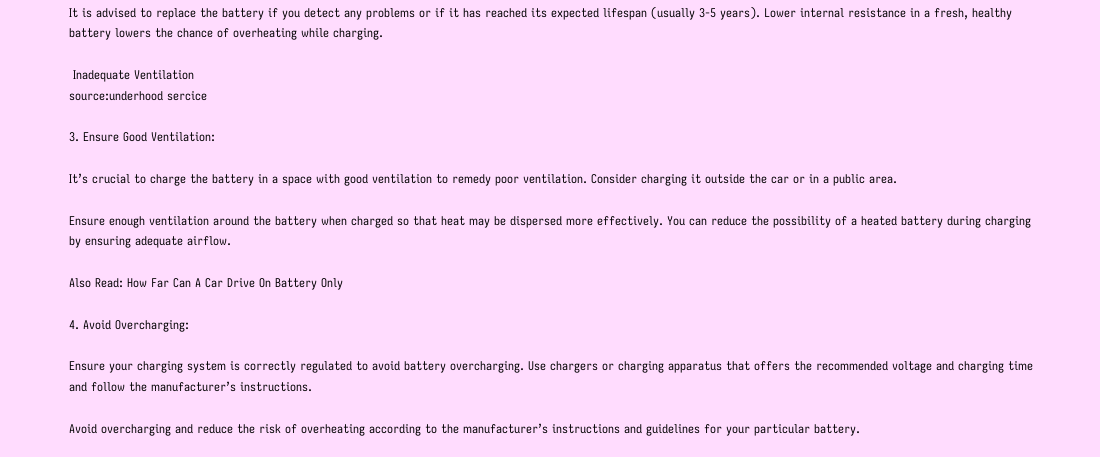It is advised to replace the battery if you detect any problems or if it has reached its expected lifespan (usually 3-5 years). Lower internal resistance in a fresh, healthy battery lowers the chance of overheating while charging.

 Inadequate Ventilation
source:underhood sercice

3. Ensure Good Ventilation:

It’s crucial to charge the battery in a space with good ventilation to remedy poor ventilation. Consider charging it outside the car or in a public area.

Ensure enough ventilation around the battery when charged so that heat may be dispersed more effectively. You can reduce the possibility of a heated battery during charging by ensuring adequate airflow.

Also Read: How Far Can A Car Drive On Battery Only

4. Avoid Overcharging:

Ensure your charging system is correctly regulated to avoid battery overcharging. Use chargers or charging apparatus that offers the recommended voltage and charging time and follow the manufacturer’s instructions.

Avoid overcharging and reduce the risk of overheating according to the manufacturer’s instructions and guidelines for your particular battery.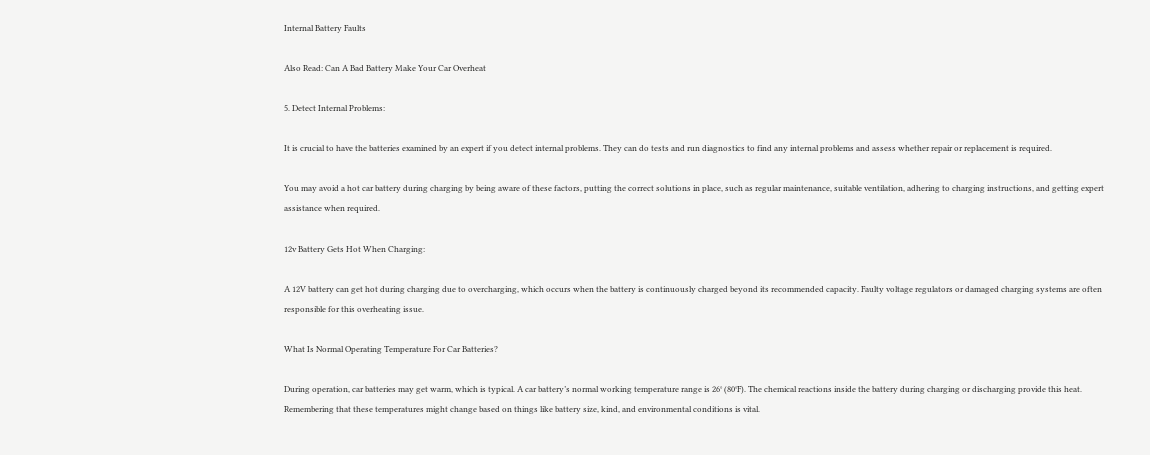Internal Battery Faults

Also Read: Can A Bad Battery Make Your Car Overheat

5. Detect Internal Problems:

It is crucial to have the batteries examined by an expert if you detect internal problems. They can do tests and run diagnostics to find any internal problems and assess whether repair or replacement is required.

You may avoid a hot car battery during charging by being aware of these factors, putting the correct solutions in place, such as regular maintenance, suitable ventilation, adhering to charging instructions, and getting expert assistance when required.

12v Battery Gets Hot When Charging:

A 12V battery can get hot during charging due to overcharging, which occurs when the battery is continuously charged beyond its recommended capacity. Faulty voltage regulators or damaged charging systems are often responsible for this overheating issue.

What Is Normal Operating Temperature For Car Batteries?

During operation, car batteries may get warm, which is typical. A car battery’s normal working temperature range is 26° (80°F). The chemical reactions inside the battery during charging or discharging provide this heat. Remembering that these temperatures might change based on things like battery size, kind, and environmental conditions is vital.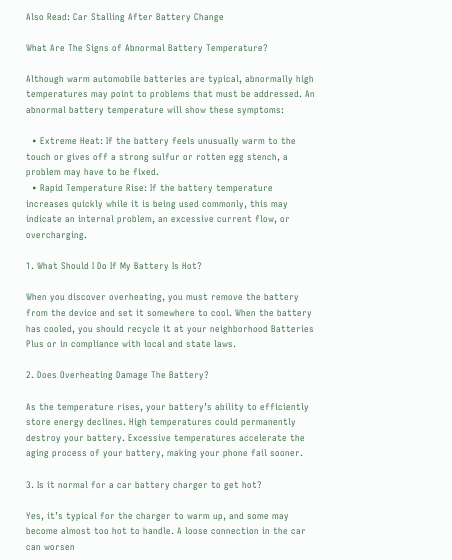Also Read: Car Stalling After Battery Change

What Are The Signs of Abnormal Battery Temperature?

Although warm automobile batteries are typical, abnormally high temperatures may point to problems that must be addressed. An abnormal battery temperature will show these symptoms:

  • Extreme Heat: If the battery feels unusually warm to the touch or gives off a strong sulfur or rotten egg stench, a problem may have to be fixed.
  • Rapid Temperature Rise: If the battery temperature increases quickly while it is being used commonly, this may indicate an internal problem, an excessive current flow, or overcharging.

1. What Should I Do If My Battery Is Hot?

When you discover overheating, you must remove the battery from the device and set it somewhere to cool. When the battery has cooled, you should recycle it at your neighborhood Batteries Plus or in compliance with local and state laws.

2. Does Overheating Damage The Battery?

As the temperature rises, your battery’s ability to efficiently store energy declines. High temperatures could permanently destroy your battery. Excessive temperatures accelerate the aging process of your battery, making your phone fail sooner.

3. Is it normal for a car battery charger to get hot?

Yes, it’s typical for the charger to warm up, and some may become almost too hot to handle. A loose connection in the car can worsen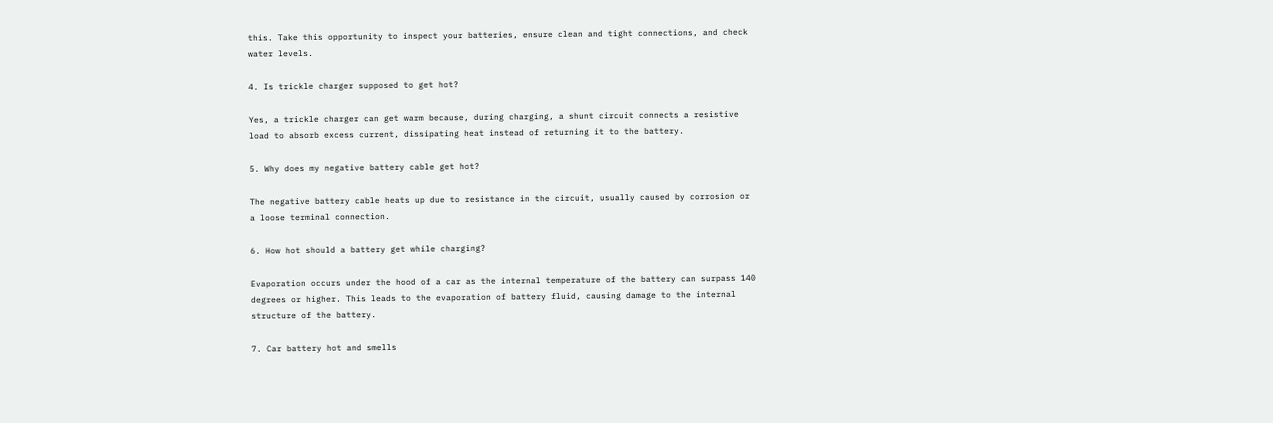this. Take this opportunity to inspect your batteries, ensure clean and tight connections, and check water levels.

4. Is trickle charger supposed to get hot?

Yes, a trickle charger can get warm because, during charging, a shunt circuit connects a resistive load to absorb excess current, dissipating heat instead of returning it to the battery.

5. Why does my negative battery cable get hot?

The negative battery cable heats up due to resistance in the circuit, usually caused by corrosion or a loose terminal connection.

6. How hot should a battery get while charging?

Evaporation occurs under the hood of a car as the internal temperature of the battery can surpass 140 degrees or higher. This leads to the evaporation of battery fluid, causing damage to the internal structure of the battery.

7. Car battery hot and smells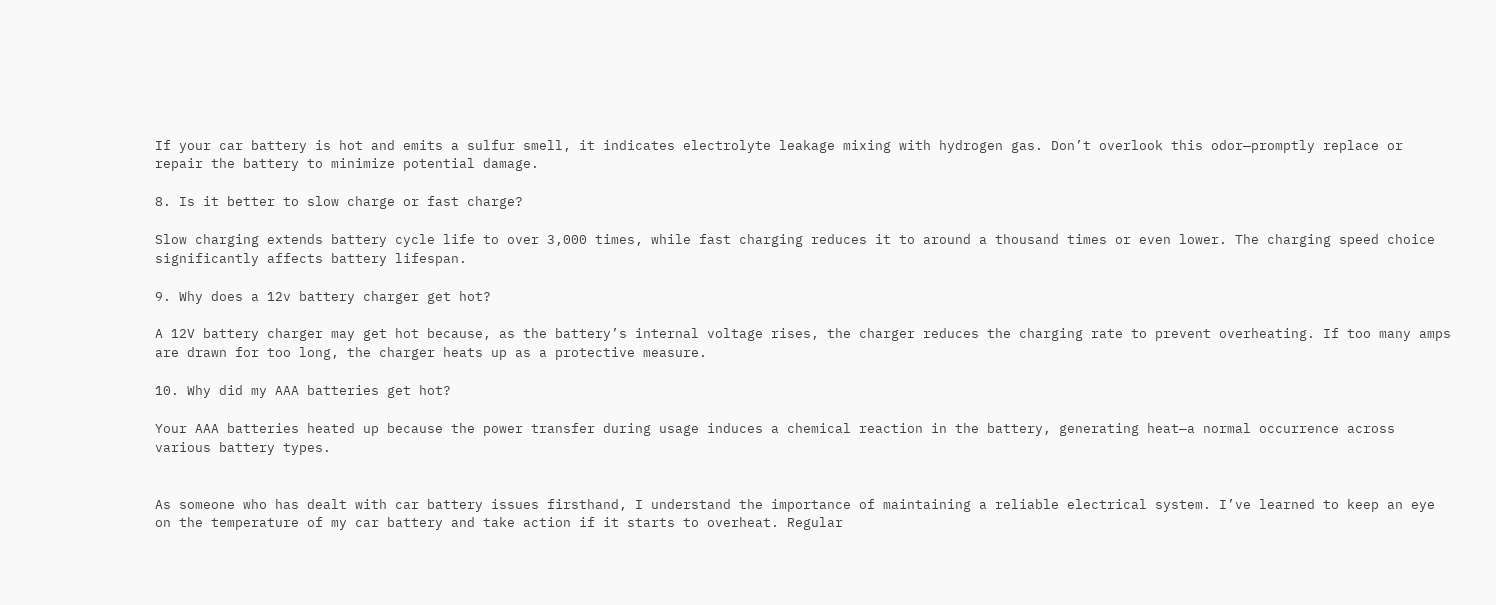If your car battery is hot and emits a sulfur smell, it indicates electrolyte leakage mixing with hydrogen gas. Don’t overlook this odor—promptly replace or repair the battery to minimize potential damage.

8. Is it better to slow charge or fast charge?

Slow charging extends battery cycle life to over 3,000 times, while fast charging reduces it to around a thousand times or even lower. The charging speed choice significantly affects battery lifespan.

9. Why does a 12v battery charger get hot?

A 12V battery charger may get hot because, as the battery’s internal voltage rises, the charger reduces the charging rate to prevent overheating. If too many amps are drawn for too long, the charger heats up as a protective measure.

10. Why did my AAA batteries get hot?

Your AAA batteries heated up because the power transfer during usage induces a chemical reaction in the battery, generating heat—a normal occurrence across various battery types.


As someone who has dealt with car battery issues firsthand, I understand the importance of maintaining a reliable electrical system. I’ve learned to keep an eye on the temperature of my car battery and take action if it starts to overheat. Regular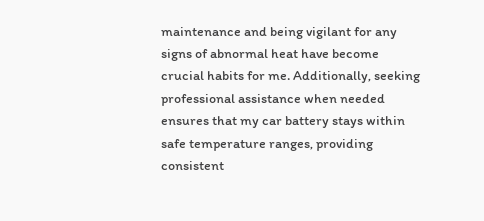maintenance and being vigilant for any signs of abnormal heat have become crucial habits for me. Additionally, seeking professional assistance when needed ensures that my car battery stays within safe temperature ranges, providing consistent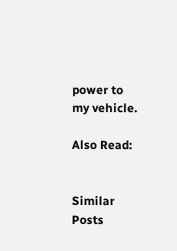power to my vehicle.

Also Read:


Similar Posts